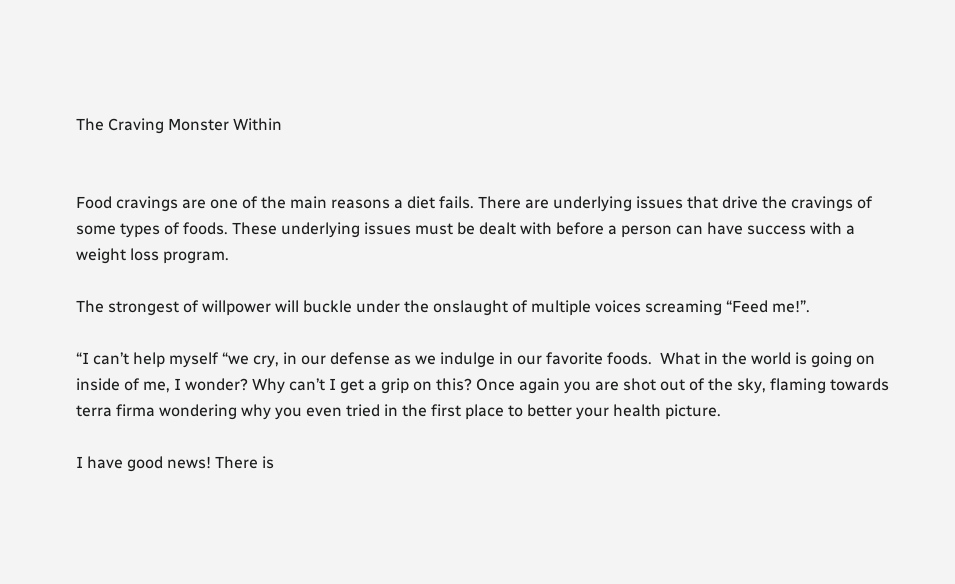The Craving Monster Within


Food cravings are one of the main reasons a diet fails. There are underlying issues that drive the cravings of some types of foods. These underlying issues must be dealt with before a person can have success with a weight loss program.

The strongest of willpower will buckle under the onslaught of multiple voices screaming “Feed me!”.

“I can’t help myself “we cry, in our defense as we indulge in our favorite foods.  What in the world is going on inside of me, I wonder? Why can’t I get a grip on this? Once again you are shot out of the sky, flaming towards terra firma wondering why you even tried in the first place to better your health picture.

I have good news! There is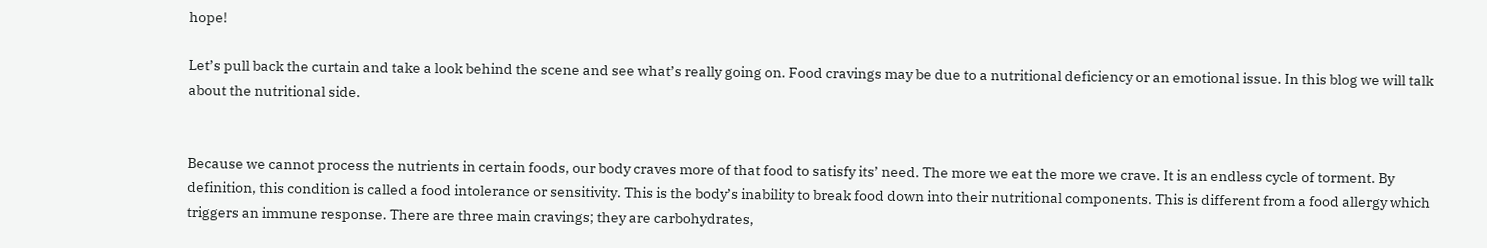hope!

Let’s pull back the curtain and take a look behind the scene and see what’s really going on. Food cravings may be due to a nutritional deficiency or an emotional issue. In this blog we will talk about the nutritional side.


Because we cannot process the nutrients in certain foods, our body craves more of that food to satisfy its’ need. The more we eat the more we crave. It is an endless cycle of torment. By definition, this condition is called a food intolerance or sensitivity. This is the body’s inability to break food down into their nutritional components. This is different from a food allergy which triggers an immune response. There are three main cravings; they are carbohydrates,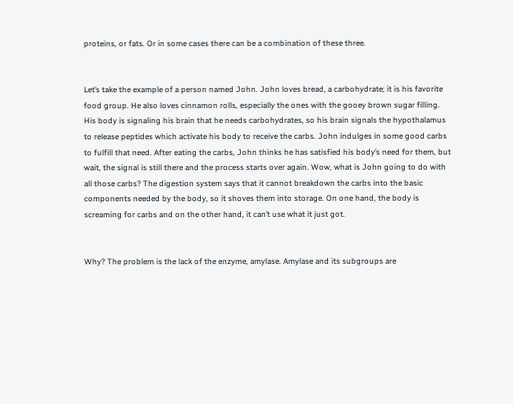proteins, or fats. Or in some cases there can be a combination of these three.


Let’s take the example of a person named John. John loves bread, a carbohydrate; it is his favorite food group. He also loves cinnamon rolls, especially the ones with the gooey brown sugar filling. His body is signaling his brain that he needs carbohydrates, so his brain signals the hypothalamus to release peptides which activate his body to receive the carbs. John indulges in some good carbs to fulfill that need. After eating the carbs, John thinks he has satisfied his body’s need for them, but wait, the signal is still there and the process starts over again. Wow, what is John going to do with all those carbs? The digestion system says that it cannot breakdown the carbs into the basic components needed by the body, so it shoves them into storage. On one hand, the body is screaming for carbs and on the other hand, it can’t use what it just got.


Why? The problem is the lack of the enzyme, amylase. Amylase and its subgroups are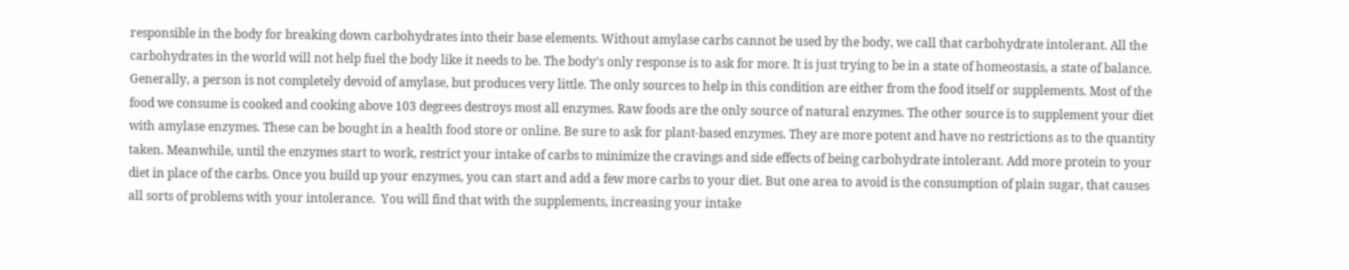responsible in the body for breaking down carbohydrates into their base elements. Without amylase carbs cannot be used by the body, we call that carbohydrate intolerant. All the carbohydrates in the world will not help fuel the body like it needs to be. The body’s only response is to ask for more. It is just trying to be in a state of homeostasis, a state of balance. Generally, a person is not completely devoid of amylase, but produces very little. The only sources to help in this condition are either from the food itself or supplements. Most of the food we consume is cooked and cooking above 103 degrees destroys most all enzymes. Raw foods are the only source of natural enzymes. The other source is to supplement your diet with amylase enzymes. These can be bought in a health food store or online. Be sure to ask for plant-based enzymes. They are more potent and have no restrictions as to the quantity taken. Meanwhile, until the enzymes start to work, restrict your intake of carbs to minimize the cravings and side effects of being carbohydrate intolerant. Add more protein to your diet in place of the carbs. Once you build up your enzymes, you can start and add a few more carbs to your diet. But one area to avoid is the consumption of plain sugar, that causes all sorts of problems with your intolerance.  You will find that with the supplements, increasing your intake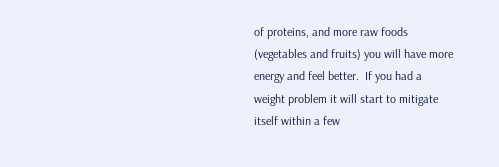of proteins, and more raw foods (vegetables and fruits) you will have more energy and feel better.  If you had a weight problem it will start to mitigate itself within a few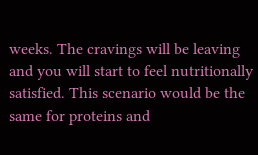weeks. The cravings will be leaving and you will start to feel nutritionally satisfied. This scenario would be the same for proteins and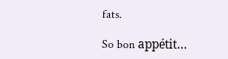fats.

So bon appétit…